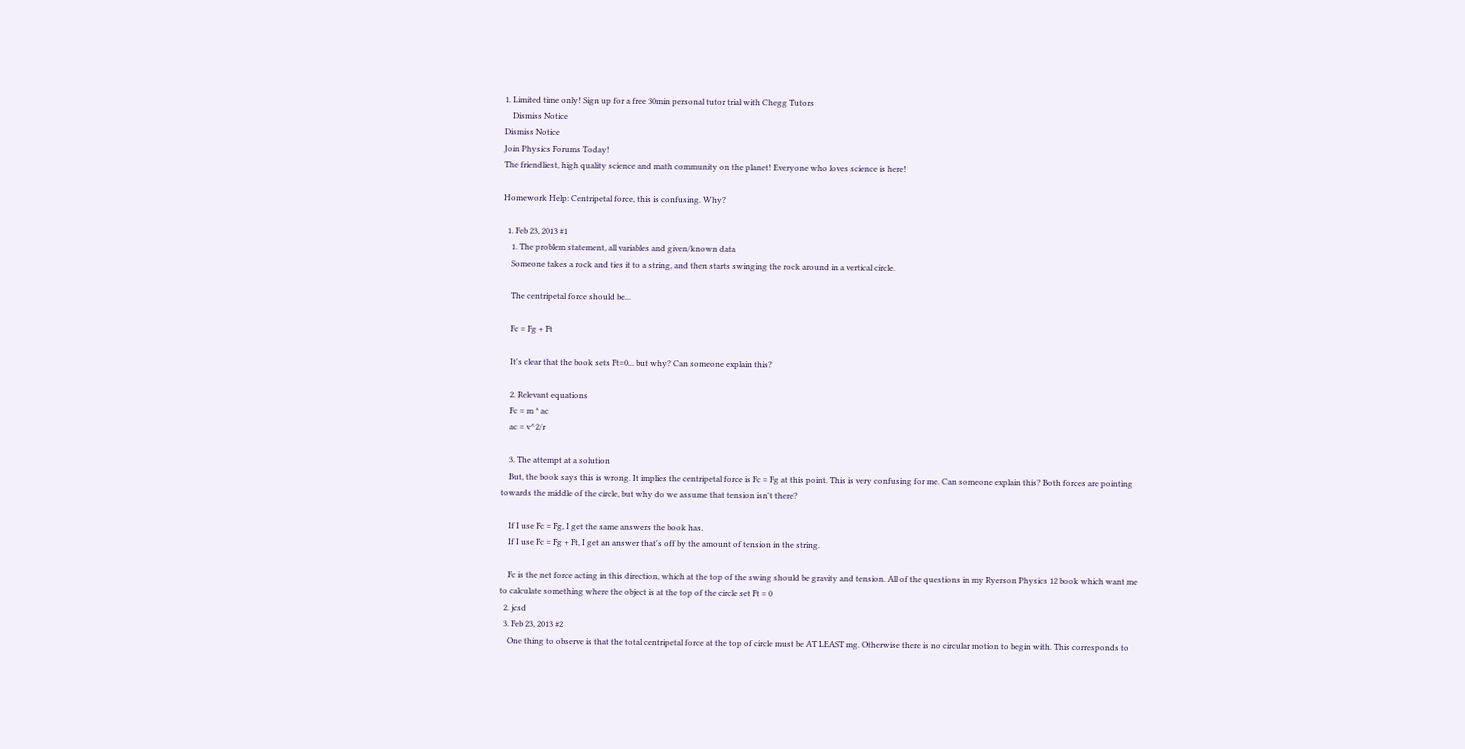1. Limited time only! Sign up for a free 30min personal tutor trial with Chegg Tutors
    Dismiss Notice
Dismiss Notice
Join Physics Forums Today!
The friendliest, high quality science and math community on the planet! Everyone who loves science is here!

Homework Help: Centripetal force, this is confusing. Why?

  1. Feb 23, 2013 #1
    1. The problem statement, all variables and given/known data
    Someone takes a rock and ties it to a string, and then starts swinging the rock around in a vertical circle.

    The centripetal force should be...

    Fc = Fg + Ft

    It's clear that the book sets Ft=0... but why? Can someone explain this?

    2. Relevant equations
    Fc = m * ac
    ac = v^2/r

    3. The attempt at a solution
    But, the book says this is wrong. It implies the centripetal force is Fc = Fg at this point. This is very confusing for me. Can someone explain this? Both forces are pointing towards the middle of the circle, but why do we assume that tension isn't there?

    If I use Fc = Fg, I get the same answers the book has.
    If I use Fc = Fg + Ft, I get an answer that's off by the amount of tension in the string.

    Fc is the net force acting in this direction, which at the top of the swing should be gravity and tension. All of the questions in my Ryerson Physics 12 book which want me to calculate something where the object is at the top of the circle set Ft = 0
  2. jcsd
  3. Feb 23, 2013 #2
    One thing to observe is that the total centripetal force at the top of circle must be AT LEAST mg. Otherwise there is no circular motion to begin with. This corresponds to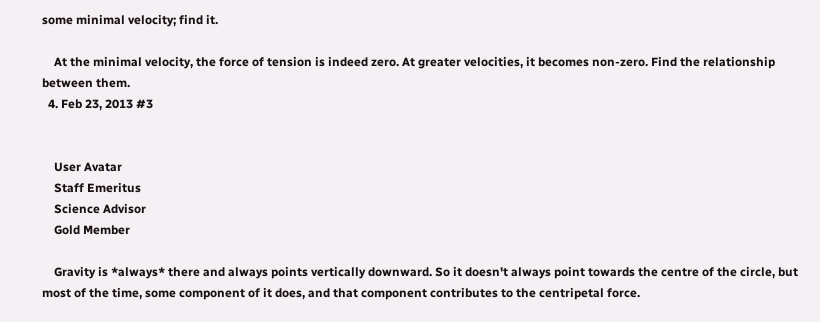some minimal velocity; find it.

    At the minimal velocity, the force of tension is indeed zero. At greater velocities, it becomes non-zero. Find the relationship between them.
  4. Feb 23, 2013 #3


    User Avatar
    Staff Emeritus
    Science Advisor
    Gold Member

    Gravity is *always* there and always points vertically downward. So it doesn't always point towards the centre of the circle, but most of the time, some component of it does, and that component contributes to the centripetal force.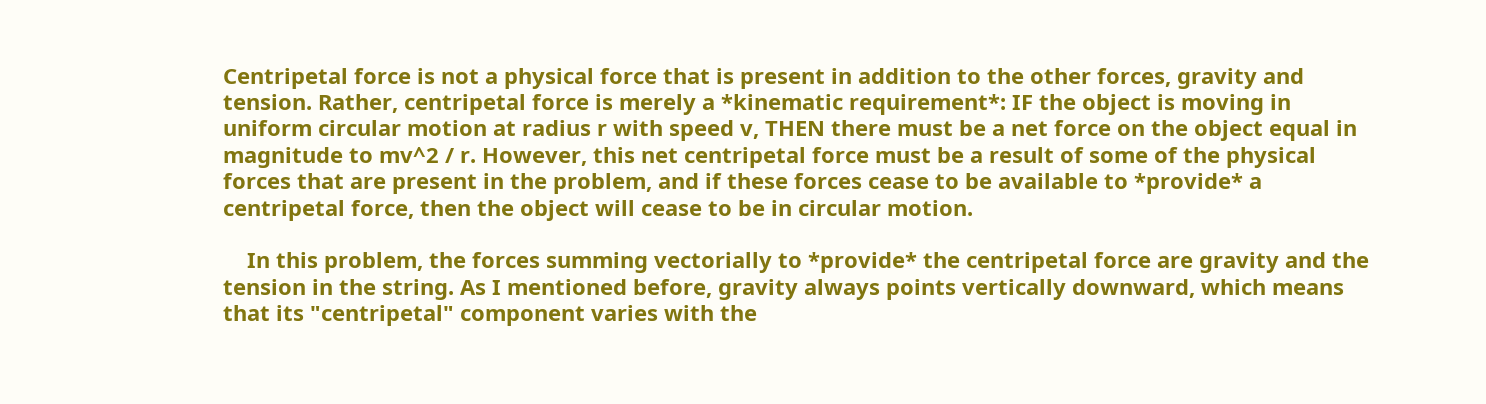Centripetal force is not a physical force that is present in addition to the other forces, gravity and tension. Rather, centripetal force is merely a *kinematic requirement*: IF the object is moving in uniform circular motion at radius r with speed v, THEN there must be a net force on the object equal in magnitude to mv^2 / r. However, this net centripetal force must be a result of some of the physical forces that are present in the problem, and if these forces cease to be available to *provide* a centripetal force, then the object will cease to be in circular motion.

    In this problem, the forces summing vectorially to *provide* the centripetal force are gravity and the tension in the string. As I mentioned before, gravity always points vertically downward, which means that its "centripetal" component varies with the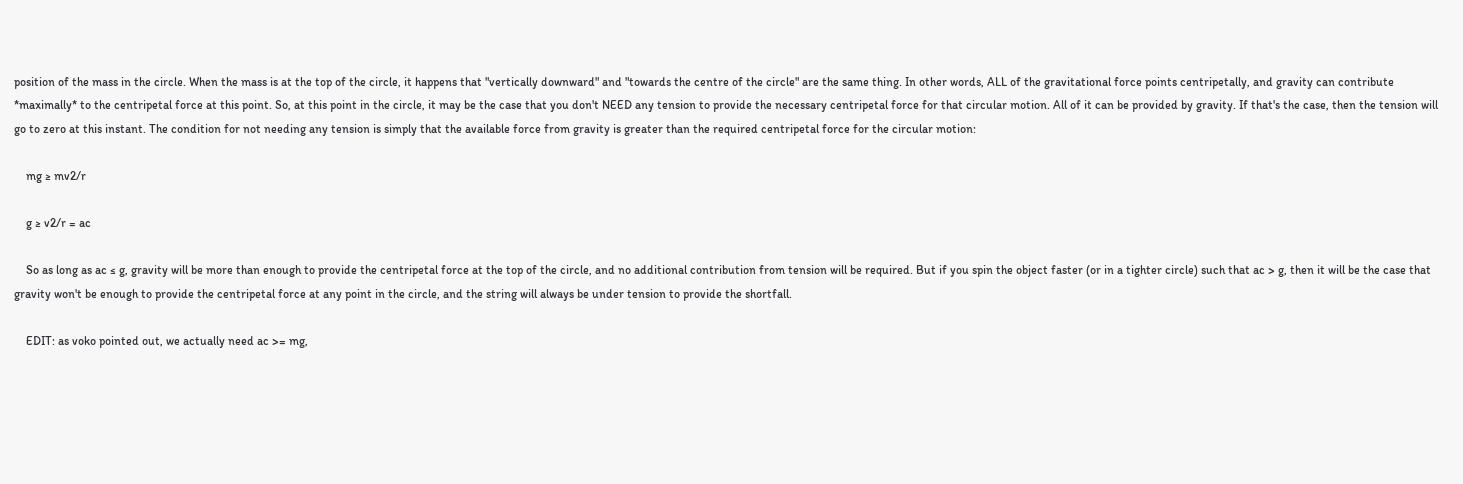position of the mass in the circle. When the mass is at the top of the circle, it happens that "vertically downward" and "towards the centre of the circle" are the same thing. In other words, ALL of the gravitational force points centripetally, and gravity can contribute *maximally* to the centripetal force at this point. So, at this point in the circle, it may be the case that you don't NEED any tension to provide the necessary centripetal force for that circular motion. All of it can be provided by gravity. If that's the case, then the tension will go to zero at this instant. The condition for not needing any tension is simply that the available force from gravity is greater than the required centripetal force for the circular motion:

    mg ≥ mv2/r

    g ≥ v2/r = ac

    So as long as ac ≤ g, gravity will be more than enough to provide the centripetal force at the top of the circle, and no additional contribution from tension will be required. But if you spin the object faster (or in a tighter circle) such that ac > g, then it will be the case that gravity won't be enough to provide the centripetal force at any point in the circle, and the string will always be under tension to provide the shortfall.

    EDIT: as voko pointed out, we actually need ac >= mg,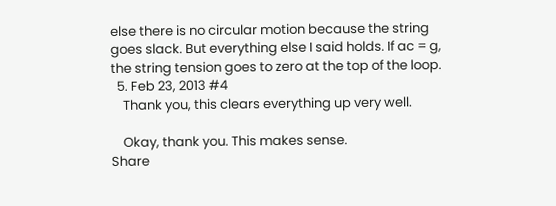else there is no circular motion because the string goes slack. But everything else I said holds. If ac = g, the string tension goes to zero at the top of the loop.
  5. Feb 23, 2013 #4
    Thank you, this clears everything up very well.

    Okay, thank you. This makes sense.
Share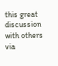this great discussion with others via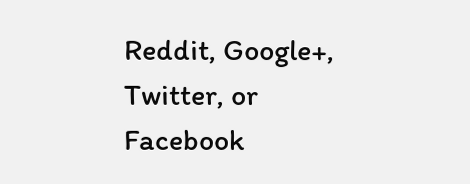Reddit, Google+, Twitter, or Facebook